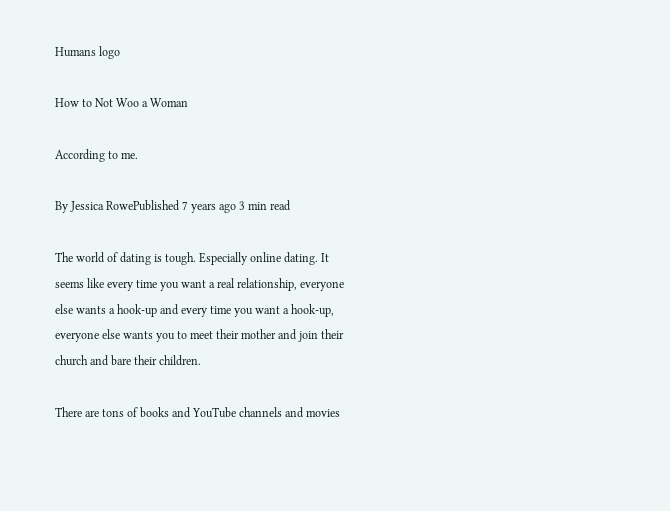Humans logo

How to Not Woo a Woman

According to me.

By Jessica RowePublished 7 years ago 3 min read

The world of dating is tough. Especially online dating. It seems like every time you want a real relationship, everyone else wants a hook-up and every time you want a hook-up, everyone else wants you to meet their mother and join their church and bare their children.

There are tons of books and YouTube channels and movies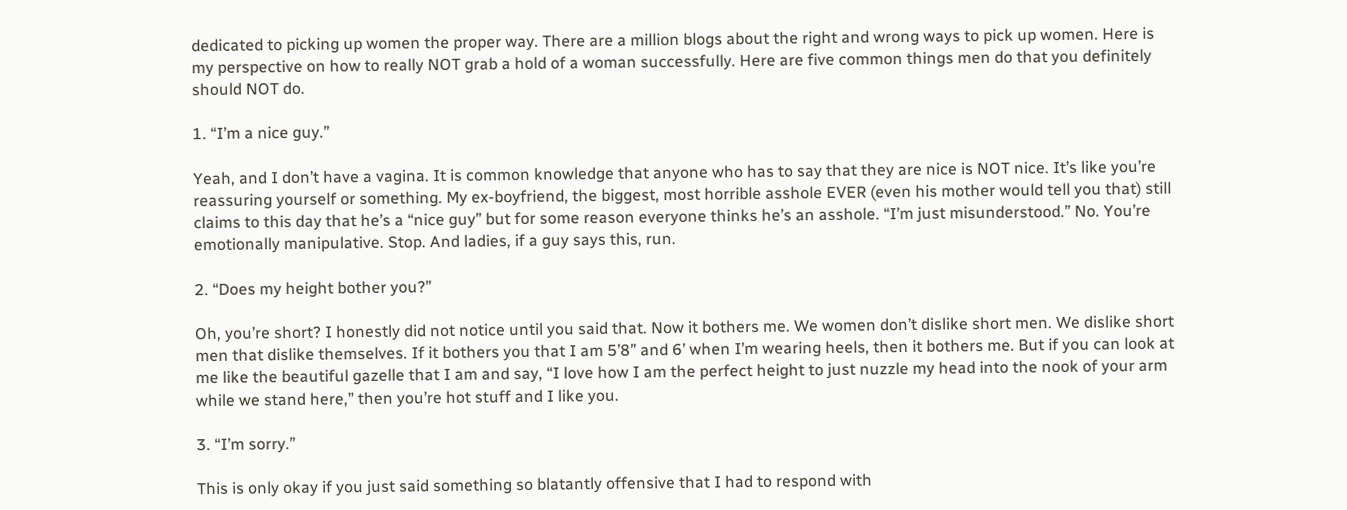dedicated to picking up women the proper way. There are a million blogs about the right and wrong ways to pick up women. Here is my perspective on how to really NOT grab a hold of a woman successfully. Here are five common things men do that you definitely should NOT do.

1. “I’m a nice guy.”

Yeah, and I don’t have a vagina. It is common knowledge that anyone who has to say that they are nice is NOT nice. It’s like you’re reassuring yourself or something. My ex-boyfriend, the biggest, most horrible asshole EVER (even his mother would tell you that) still claims to this day that he’s a “nice guy” but for some reason everyone thinks he’s an asshole. “I’m just misunderstood.” No. You’re emotionally manipulative. Stop. And ladies, if a guy says this, run.

2. “Does my height bother you?”

Oh, you’re short? I honestly did not notice until you said that. Now it bothers me. We women don’t dislike short men. We dislike short men that dislike themselves. If it bothers you that I am 5’8” and 6’ when I’m wearing heels, then it bothers me. But if you can look at me like the beautiful gazelle that I am and say, “I love how I am the perfect height to just nuzzle my head into the nook of your arm while we stand here,” then you’re hot stuff and I like you.

3. “I’m sorry.”

This is only okay if you just said something so blatantly offensive that I had to respond with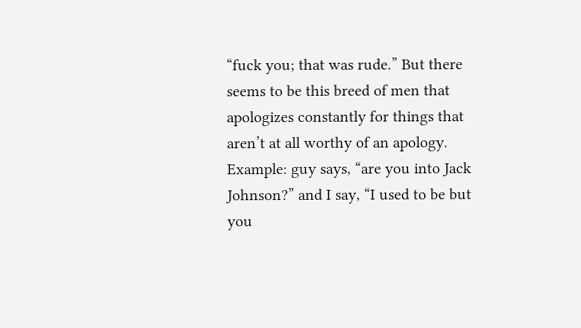“fuck you; that was rude.” But there seems to be this breed of men that apologizes constantly for things that aren’t at all worthy of an apology. Example: guy says, “are you into Jack Johnson?” and I say, “I used to be but you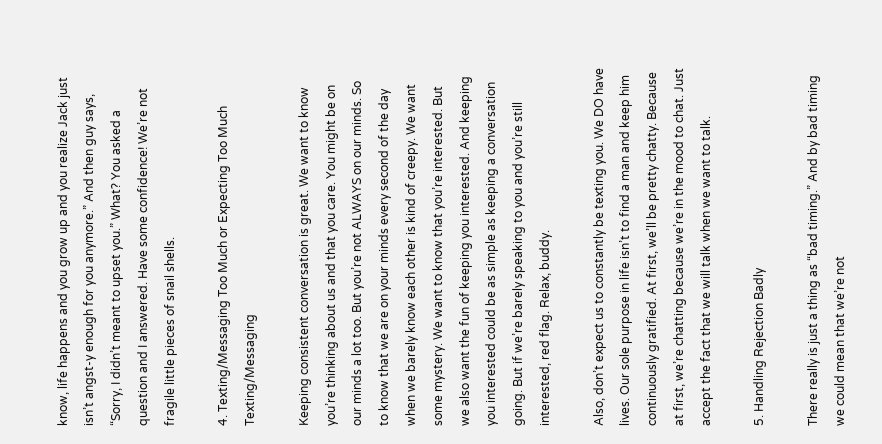know, life happens and you grow up and you realize Jack just isn’t angst-y enough for you anymore.” And then guy says, “Sorry, I didn’t meant to upset you.” What? You asked a question and I answered. Have some confidence! We’re not fragile little pieces of snail shells.

4. Texting/Messaging Too Much or Expecting Too Much Texting/Messaging

Keeping consistent conversation is great. We want to know you’re thinking about us and that you care. You might be on our minds a lot too. But you’re not ALWAYS on our minds. So to know that we are on your minds every second of the day when we barely know each other is kind of creepy. We want some mystery. We want to know that you’re interested. But we also want the fun of keeping you interested. And keeping you interested could be as simple as keeping a conversation going. But if we’re barely speaking to you and you’re still interested, red flag. Relax, buddy.

Also, don’t expect us to constantly be texting you. We DO have lives. Our sole purpose in life isn’t to find a man and keep him continuously gratified. At first, we’ll be pretty chatty. Because at first, we’re chatting because we’re in the mood to chat. Just accept the fact that we will talk when we want to talk.

5. Handling Rejection Badly

There really is just a thing as “bad timing.” And by bad timing we could mean that we’re not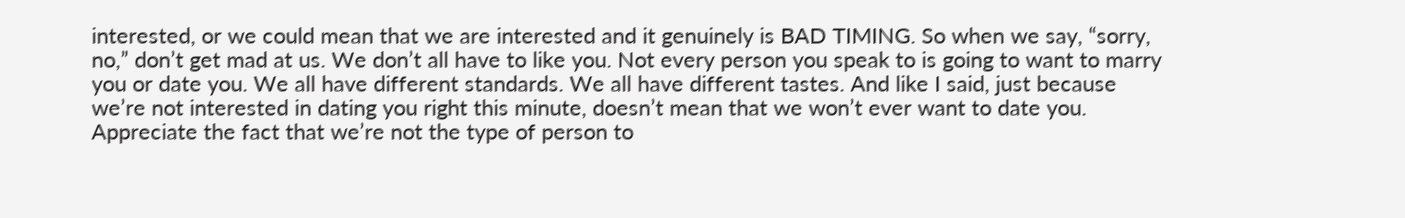interested, or we could mean that we are interested and it genuinely is BAD TIMING. So when we say, “sorry, no,” don’t get mad at us. We don’t all have to like you. Not every person you speak to is going to want to marry you or date you. We all have different standards. We all have different tastes. And like I said, just because we’re not interested in dating you right this minute, doesn’t mean that we won’t ever want to date you. Appreciate the fact that we’re not the type of person to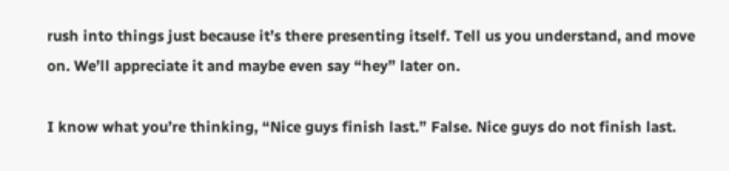rush into things just because it’s there presenting itself. Tell us you understand, and move on. We’ll appreciate it and maybe even say “hey” later on.

I know what you’re thinking, “Nice guys finish last.” False. Nice guys do not finish last.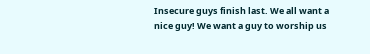Insecure guys finish last. We all want a nice guy! We want a guy to worship us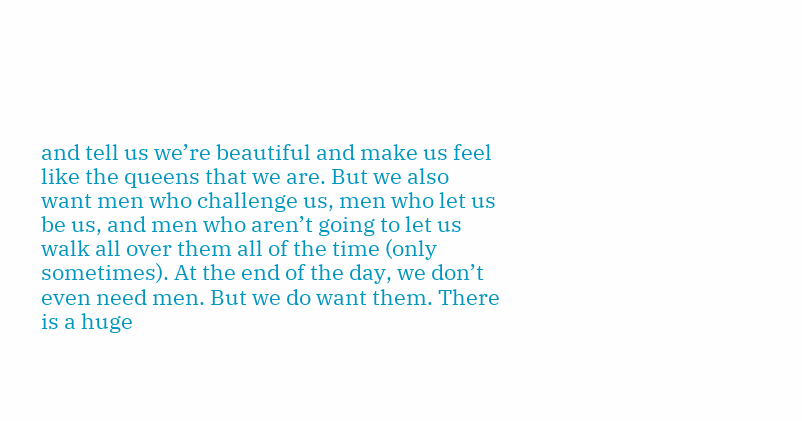and tell us we’re beautiful and make us feel like the queens that we are. But we also want men who challenge us, men who let us be us, and men who aren’t going to let us walk all over them all of the time (only sometimes). At the end of the day, we don’t even need men. But we do want them. There is a huge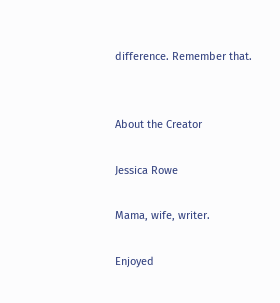difference. Remember that.


About the Creator

Jessica Rowe

Mama, wife, writer.

Enjoyed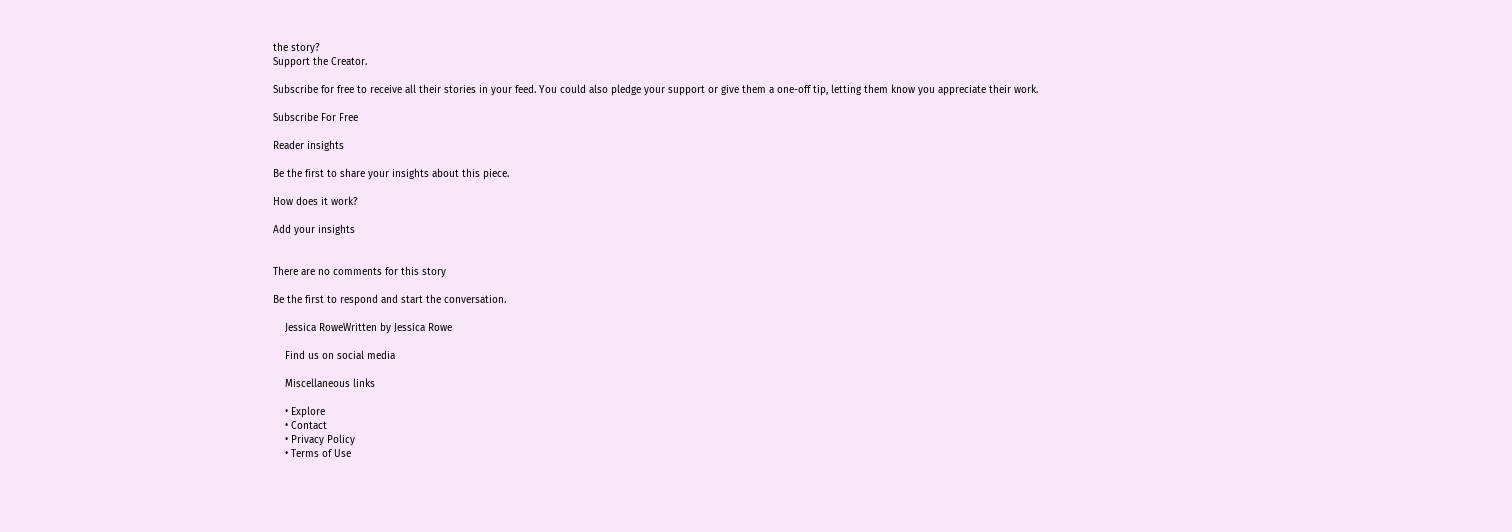the story?
Support the Creator.

Subscribe for free to receive all their stories in your feed. You could also pledge your support or give them a one-off tip, letting them know you appreciate their work.

Subscribe For Free

Reader insights

Be the first to share your insights about this piece.

How does it work?

Add your insights


There are no comments for this story

Be the first to respond and start the conversation.

    Jessica RoweWritten by Jessica Rowe

    Find us on social media

    Miscellaneous links

    • Explore
    • Contact
    • Privacy Policy
    • Terms of Use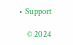• Support

    © 2024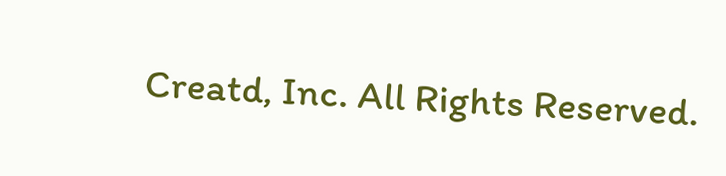Creatd, Inc. All Rights Reserved.